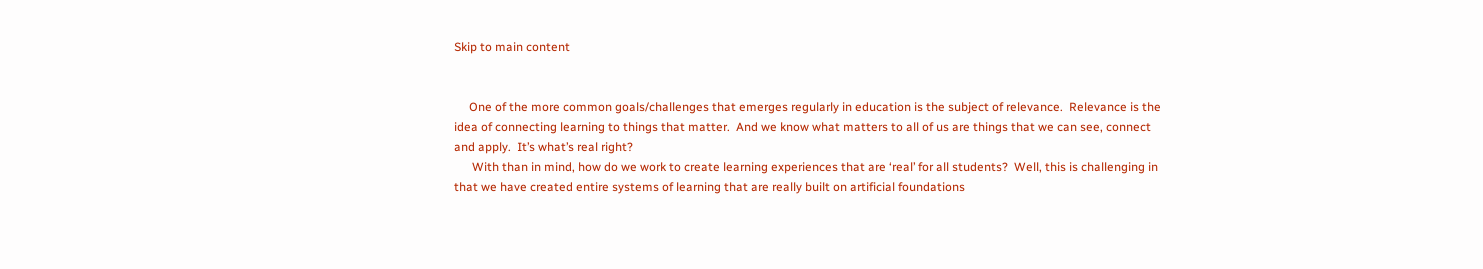Skip to main content


     One of the more common goals/challenges that emerges regularly in education is the subject of relevance.  Relevance is the idea of connecting learning to things that matter.  And we know what matters to all of us are things that we can see, connect and apply.  It’s what’s real right?
      With than in mind, how do we work to create learning experiences that are ‘real’ for all students?  Well, this is challenging in that we have created entire systems of learning that are really built on artificial foundations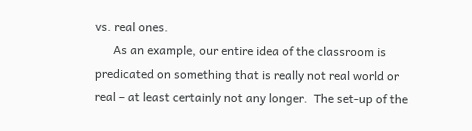vs. real ones.
      As an example, our entire idea of the classroom is predicated on something that is really not real world or real – at least certainly not any longer.  The set-up of the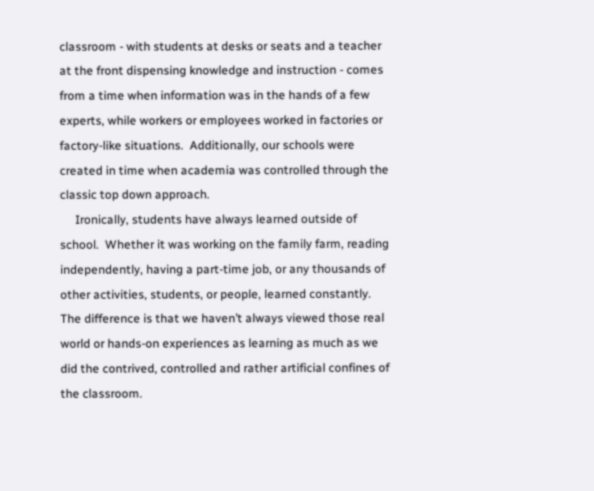classroom - with students at desks or seats and a teacher at the front dispensing knowledge and instruction - comes from a time when information was in the hands of a few experts, while workers or employees worked in factories or factory-like situations.  Additionally, our schools were created in time when academia was controlled through the classic top down approach.
     Ironically, students have always learned outside of school.  Whether it was working on the family farm, reading independently, having a part-time job, or any thousands of other activities, students, or people, learned constantly.  The difference is that we haven’t always viewed those real world or hands-on experiences as learning as much as we did the contrived, controlled and rather artificial confines of the classroom.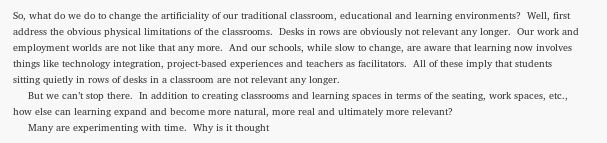So, what do we do to change the artificiality of our traditional classroom, educational and learning environments?  Well, first address the obvious physical limitations of the classrooms.  Desks in rows are obviously not relevant any longer.  Our work and employment worlds are not like that any more.  And our schools, while slow to change, are aware that learning now involves things like technology integration, project-based experiences and teachers as facilitators.  All of these imply that students sitting quietly in rows of desks in a classroom are not relevant any longer.
     But we can’t stop there.  In addition to creating classrooms and learning spaces in terms of the seating, work spaces, etc., how else can learning expand and become more natural, more real and ultimately more relevant?
     Many are experimenting with time.  Why is it thought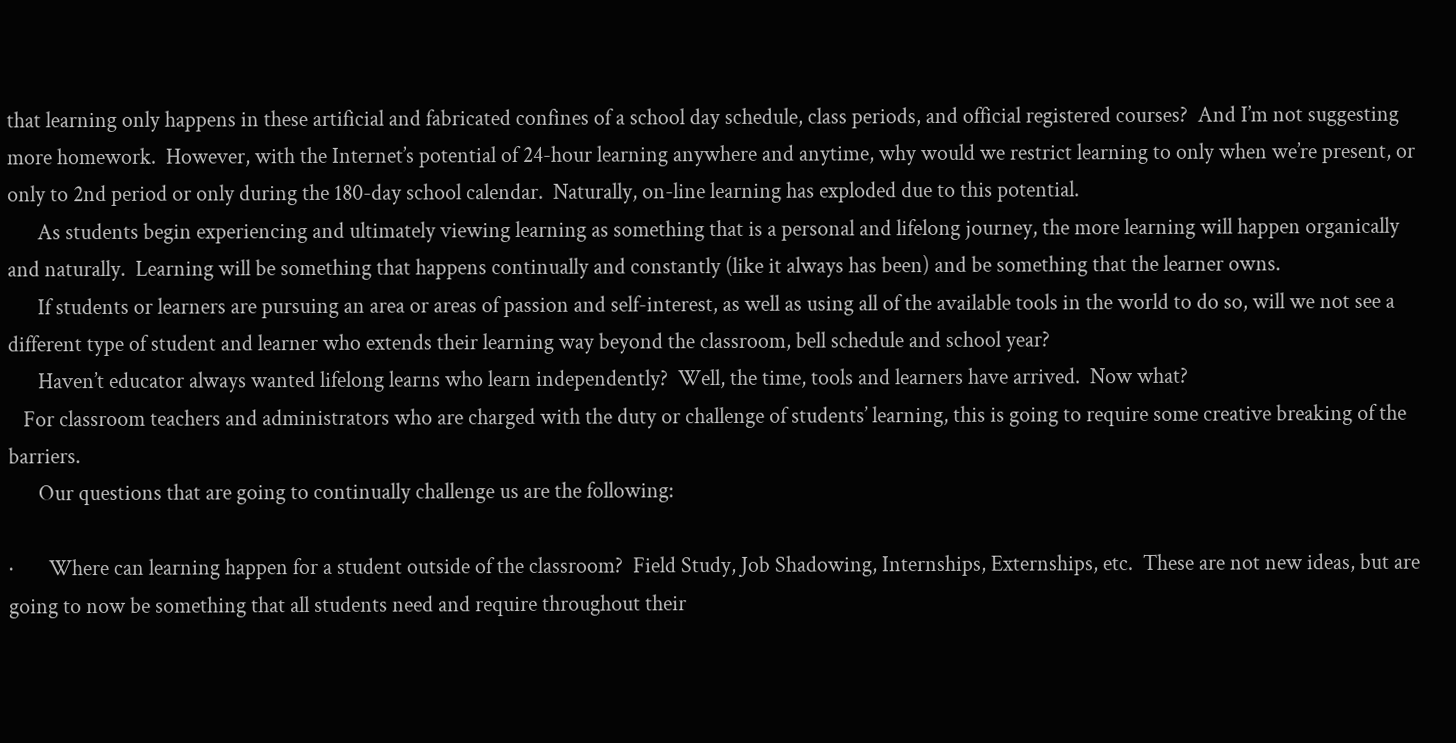that learning only happens in these artificial and fabricated confines of a school day schedule, class periods, and official registered courses?  And I’m not suggesting more homework.  However, with the Internet’s potential of 24-hour learning anywhere and anytime, why would we restrict learning to only when we’re present, or only to 2nd period or only during the 180-day school calendar.  Naturally, on-line learning has exploded due to this potential.
      As students begin experiencing and ultimately viewing learning as something that is a personal and lifelong journey, the more learning will happen organically and naturally.  Learning will be something that happens continually and constantly (like it always has been) and be something that the learner owns.
      If students or learners are pursuing an area or areas of passion and self-interest, as well as using all of the available tools in the world to do so, will we not see a different type of student and learner who extends their learning way beyond the classroom, bell schedule and school year?
      Haven’t educator always wanted lifelong learns who learn independently?  Well, the time, tools and learners have arrived.  Now what?
   For classroom teachers and administrators who are charged with the duty or challenge of students’ learning, this is going to require some creative breaking of the barriers.
      Our questions that are going to continually challenge us are the following:

·       Where can learning happen for a student outside of the classroom?  Field Study, Job Shadowing, Internships, Externships, etc.  These are not new ideas, but are going to now be something that all students need and require throughout their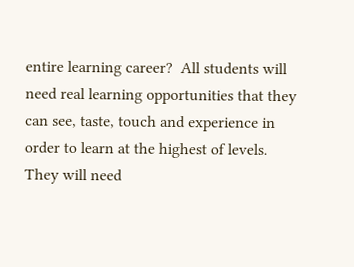entire learning career?  All students will need real learning opportunities that they can see, taste, touch and experience in order to learn at the highest of levels.  They will need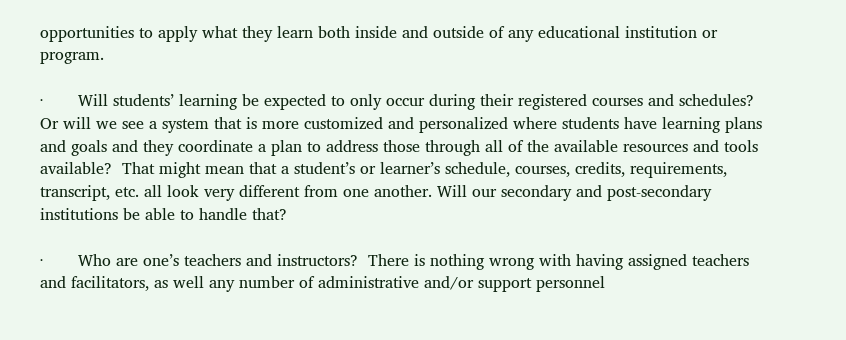opportunities to apply what they learn both inside and outside of any educational institution or program.

·       Will students’ learning be expected to only occur during their registered courses and schedules?  Or will we see a system that is more customized and personalized where students have learning plans and goals and they coordinate a plan to address those through all of the available resources and tools available?  That might mean that a student’s or learner’s schedule, courses, credits, requirements, transcript, etc. all look very different from one another. Will our secondary and post-secondary institutions be able to handle that?

·       Who are one’s teachers and instructors?  There is nothing wrong with having assigned teachers and facilitators, as well any number of administrative and/or support personnel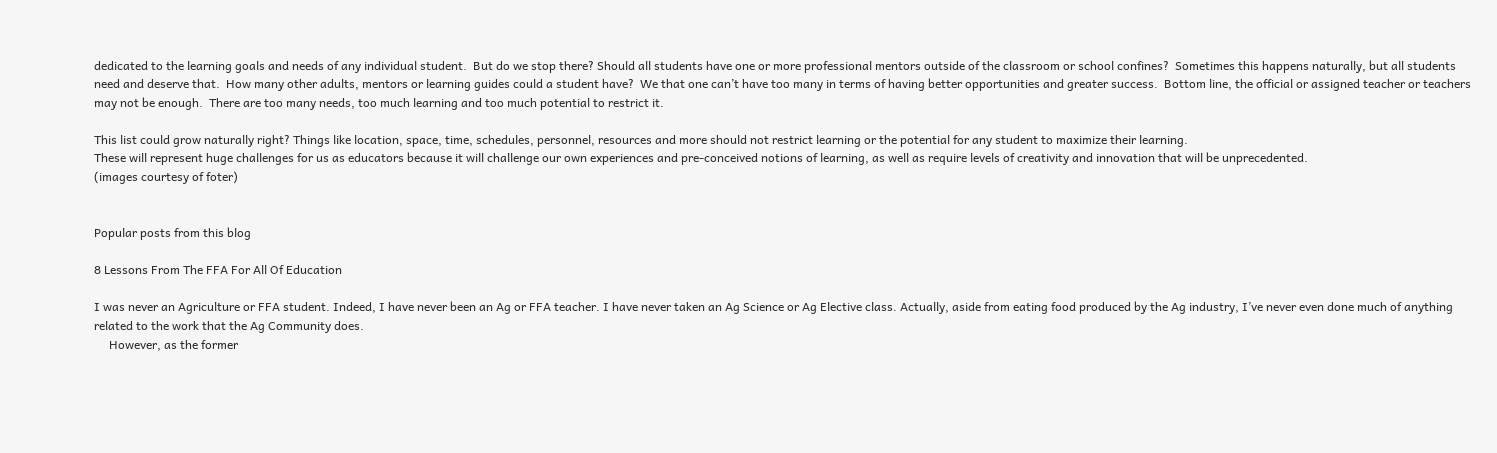dedicated to the learning goals and needs of any individual student.  But do we stop there? Should all students have one or more professional mentors outside of the classroom or school confines?  Sometimes this happens naturally, but all students need and deserve that.  How many other adults, mentors or learning guides could a student have?  We that one can’t have too many in terms of having better opportunities and greater success.  Bottom line, the official or assigned teacher or teachers may not be enough.  There are too many needs, too much learning and too much potential to restrict it.

This list could grow naturally right? Things like location, space, time, schedules, personnel, resources and more should not restrict learning or the potential for any student to maximize their learning.
These will represent huge challenges for us as educators because it will challenge our own experiences and pre-conceived notions of learning, as well as require levels of creativity and innovation that will be unprecedented.
(images courtesy of foter)


Popular posts from this blog

8 Lessons From The FFA For All Of Education

I was never an Agriculture or FFA student. Indeed, I have never been an Ag or FFA teacher. I have never taken an Ag Science or Ag Elective class. Actually, aside from eating food produced by the Ag industry, I’ve never even done much of anything related to the work that the Ag Community does.
     However, as the former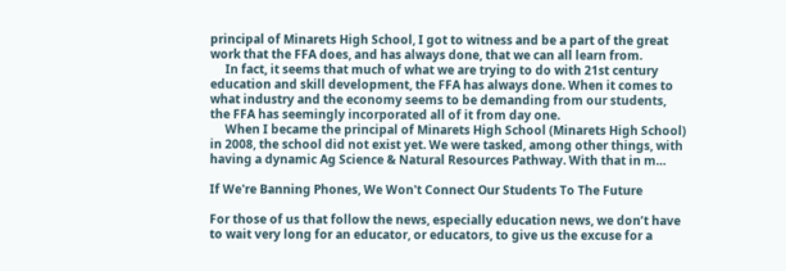principal of Minarets High School, I got to witness and be a part of the great work that the FFA does, and has always done, that we can all learn from.
     In fact, it seems that much of what we are trying to do with 21st century education and skill development, the FFA has always done. When it comes to what industry and the economy seems to be demanding from our students, the FFA has seemingly incorporated all of it from day one.
     When I became the principal of Minarets High School (Minarets High School) in 2008, the school did not exist yet. We were tasked, among other things, with having a dynamic Ag Science & Natural Resources Pathway. With that in m…

If We're Banning Phones, We Won't Connect Our Students To The Future

For those of us that follow the news, especially education news, we don’t have to wait very long for an educator, or educators, to give us the excuse for a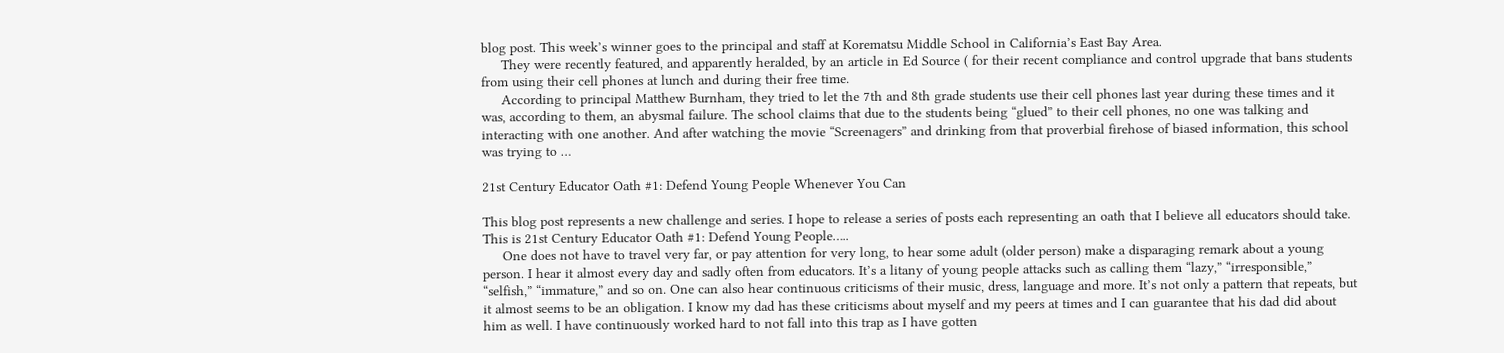blog post. This week’s winner goes to the principal and staff at Korematsu Middle School in California’s East Bay Area.
     They were recently featured, and apparently heralded, by an article in Ed Source ( for their recent compliance and control upgrade that bans students from using their cell phones at lunch and during their free time.
     According to principal Matthew Burnham, they tried to let the 7th and 8th grade students use their cell phones last year during these times and it was, according to them, an abysmal failure. The school claims that due to the students being “glued” to their cell phones, no one was talking and interacting with one another. And after watching the movie “Screenagers” and drinking from that proverbial firehose of biased information, this school was trying to …

21st Century Educator Oath #1: Defend Young People Whenever You Can

This blog post represents a new challenge and series. I hope to release a series of posts each representing an oath that I believe all educators should take. This is 21st Century Educator Oath #1: Defend Young People…..
     One does not have to travel very far, or pay attention for very long, to hear some adult (older person) make a disparaging remark about a young person. I hear it almost every day and sadly often from educators. It’s a litany of young people attacks such as calling them “lazy,” “irresponsible,” “selfish,” “immature,” and so on. One can also hear continuous criticisms of their music, dress, language and more. It’s not only a pattern that repeats, but it almost seems to be an obligation. I know my dad has these criticisms about myself and my peers at times and I can guarantee that his dad did about him as well. I have continuously worked hard to not fall into this trap as I have gotten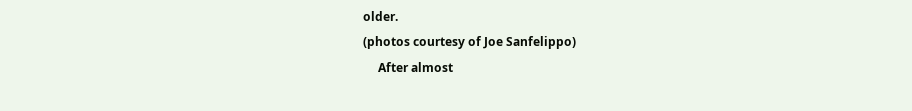older.
(photos courtesy of Joe Sanfelippo)
     After almost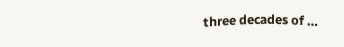three decades of …